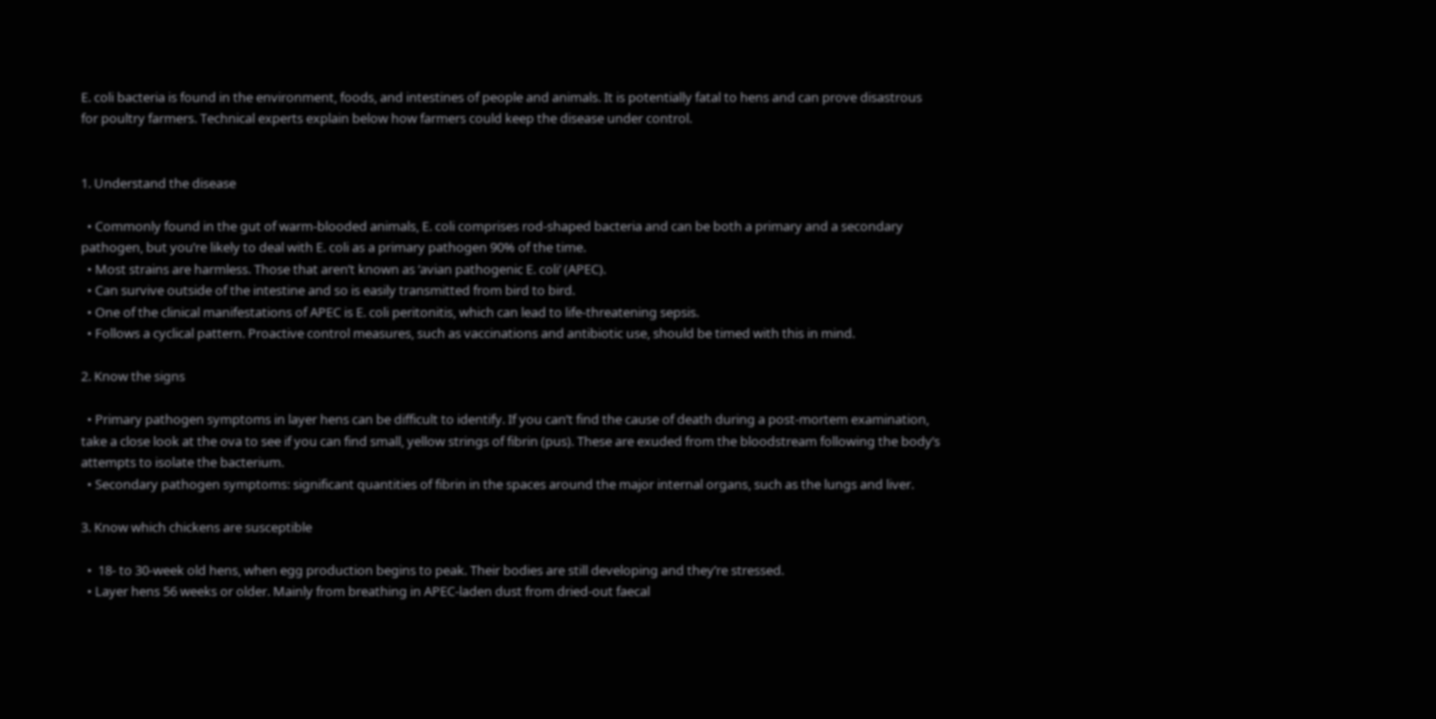E. coli bacteria is found in the environment, foods, and intestines of people and animals. It is potentially fatal to hens and can prove disastrous for poultry farmers. Technical experts explain below how farmers could keep the disease under control.


1. Understand the disease

  • Commonly found in the gut of warm-blooded animals, E. coli comprises rod-shaped bacteria and can be both a primary and a secondary pathogen, but you’re likely to deal with E. coli as a primary pathogen 90% of the time.
  • Most strains are harmless. Those that aren’t known as ‘avian pathogenic E. coli’ (APEC).
  • Can survive outside of the intestine and so is easily transmitted from bird to bird.
  • One of the clinical manifestations of APEC is E. coli peritonitis, which can lead to life-threatening sepsis.
  • Follows a cyclical pattern. Proactive control measures, such as vaccinations and antibiotic use, should be timed with this in mind.

2. Know the signs

  • Primary pathogen symptoms in layer hens can be difficult to identify. If you can’t find the cause of death during a post-mortem examination, take a close look at the ova to see if you can find small, yellow strings of fibrin (pus). These are exuded from the bloodstream following the body’s attempts to isolate the bacterium.
  • Secondary pathogen symptoms: significant quantities of fibrin in the spaces around the major internal organs, such as the lungs and liver.

3. Know which chickens are susceptible

  •  18- to 30-week old hens, when egg production begins to peak. Their bodies are still developing and they’re stressed.
  • Layer hens 56 weeks or older. Mainly from breathing in APEC-laden dust from dried-out faecal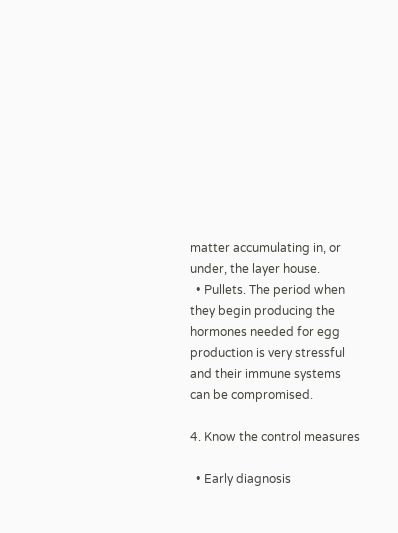matter accumulating in, or under, the layer house.
  • Pullets. The period when they begin producing the hormones needed for egg production is very stressful and their immune systems can be compromised.

4. Know the control measures

  • Early diagnosis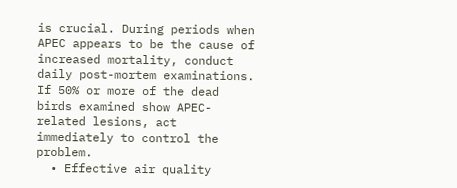is crucial. During periods when APEC appears to be the cause of increased mortality, conduct daily post-mortem examinations. If 50% or more of the dead birds examined show APEC-related lesions, act immediately to control the problem.
  • Effective air quality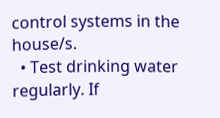control systems in the house/s.
  • Test drinking water regularly. If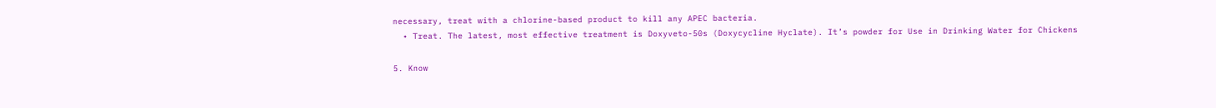necessary, treat with a chlorine-based product to kill any APEC bacteria.
  • Treat. The latest, most effective treatment is Doxyveto-50s (Doxycycline Hyclate). It’s powder for Use in Drinking Water for Chickens

5. Know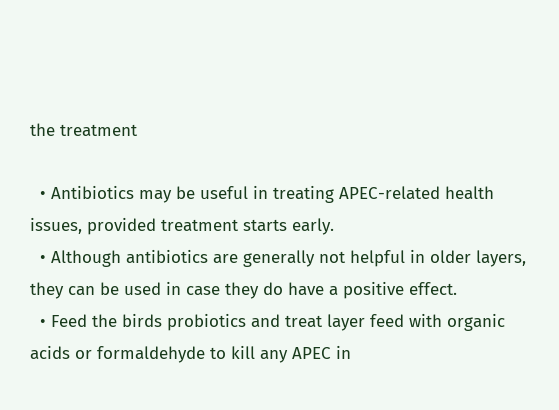the treatment

  • Antibiotics may be useful in treating APEC-related health issues, provided treatment starts early.
  • Although antibiotics are generally not helpful in older layers, they can be used in case they do have a positive effect.
  • Feed the birds probiotics and treat layer feed with organic acids or formaldehyde to kill any APEC in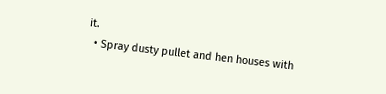it.
  • Spray dusty pullet and hen houses with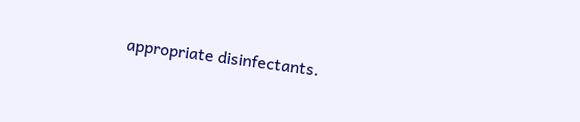appropriate disinfectants.